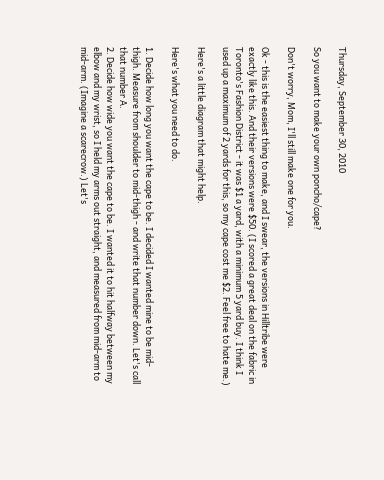Thursday, September 30, 2010

So you want to make your own poncho/cape?

Don't worry, Mom, I'll still make one for you.

Ok - this is the easiest thing to make, and I swear, the versions in Hilltribe were exactly like this. And their versions were $50. (I scored a great deal on the fabric in Toronto's Fashion District - it was $1 a yard, with a minimum 5 yard buy. I think I used up a maximum of 2 yards for this, so my cape cost me $2. Feel free to hate me.)

Here's a little diagram that might help.

Here's what you need to do.

1. Decide how long you want the cape to be. I decided I wanted mine to be mid-thigh. Measure from shoulder to mid-thigh - and write that number down. Let's call that number A.
2. Decide how wide you want the cape to be. I wanted it to hit halfway between my elbow and my wrist, so I held my arms out straight, and measured from mid-arm to mid-arm. (Imagine a scarecrow.) Let's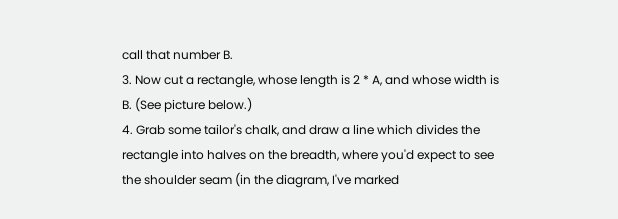call that number B.
3. Now cut a rectangle, whose length is 2 * A, and whose width is B. (See picture below.)
4. Grab some tailor's chalk, and draw a line which divides the rectangle into halves on the breadth, where you'd expect to see the shoulder seam (in the diagram, I've marked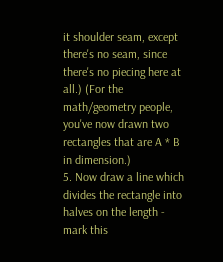it shoulder seam, except there's no seam, since there's no piecing here at all.) (For the math/geometry people, you've now drawn two rectangles that are A * B in dimension.)
5. Now draw a line which divides the rectangle into halves on the length - mark this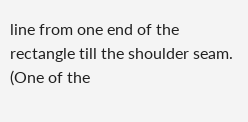line from one end of the rectangle till the shoulder seam. (One of the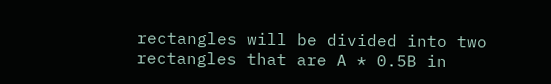rectangles will be divided into two rectangles that are A * 0.5B in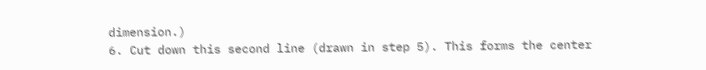dimension.)
6. Cut down this second line (drawn in step 5). This forms the center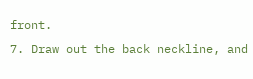front.
7. Draw out the back neckline, and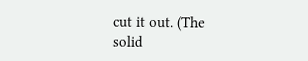cut it out. (The solid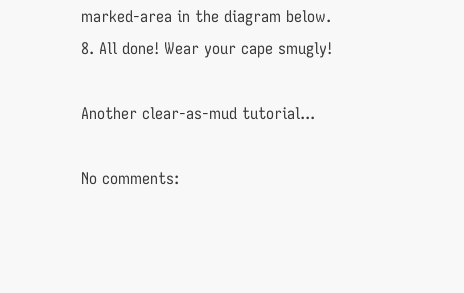marked-area in the diagram below.
8. All done! Wear your cape smugly!

Another clear-as-mud tutorial...

No comments: